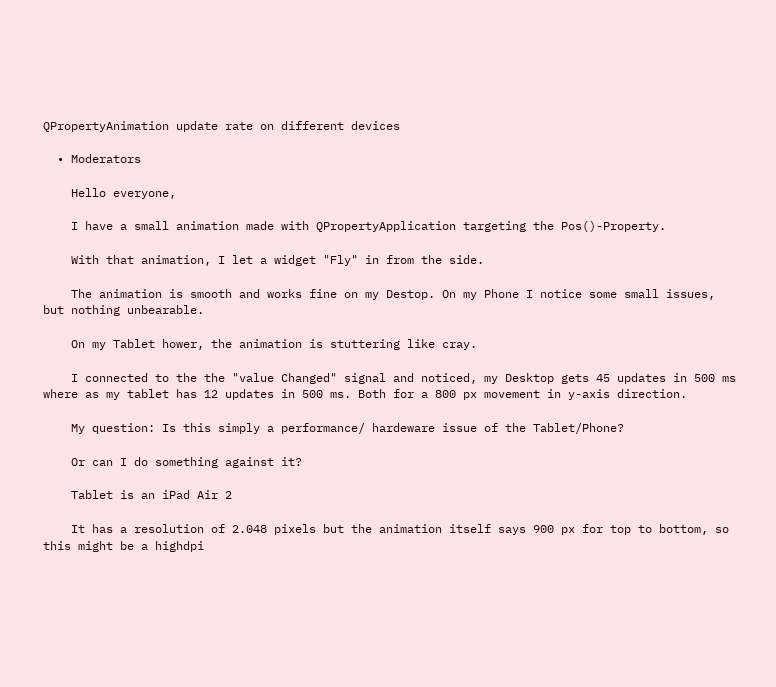QPropertyAnimation update rate on different devices

  • Moderators

    Hello everyone,

    I have a small animation made with QPropertyApplication targeting the Pos()-Property.

    With that animation, I let a widget "Fly" in from the side.

    The animation is smooth and works fine on my Destop. On my Phone I notice some small issues, but nothing unbearable.

    On my Tablet hower, the animation is stuttering like cray.

    I connected to the the "value Changed" signal and noticed, my Desktop gets 45 updates in 500 ms where as my tablet has 12 updates in 500 ms. Both for a 800 px movement in y-axis direction.

    My question: Is this simply a performance/ hardeware issue of the Tablet/Phone?

    Or can I do something against it?

    Tablet is an iPad Air 2

    It has a resolution of 2.048 pixels but the animation itself says 900 px for top to bottom, so this might be a highdpi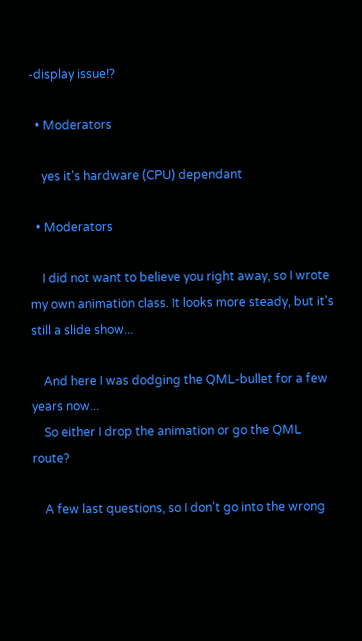-display issue!?

  • Moderators

    yes it's hardware (CPU) dependant

  • Moderators

    I did not want to believe you right away, so I wrote my own animation class. It looks more steady, but it's still a slide show...

    And here I was dodging the QML-bullet for a few years now...
    So either I drop the animation or go the QML route?

    A few last questions, so I don't go into the wrong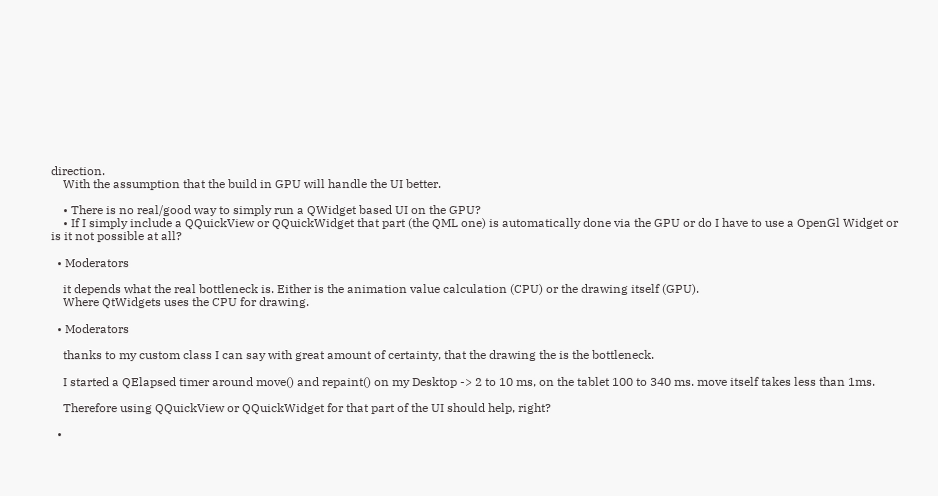direction.
    With the assumption that the build in GPU will handle the UI better.

    • There is no real/good way to simply run a QWidget based UI on the GPU?
    • If I simply include a QQuickView or QQuickWidget that part (the QML one) is automatically done via the GPU or do I have to use a OpenGl Widget or is it not possible at all?

  • Moderators

    it depends what the real bottleneck is. Either is the animation value calculation (CPU) or the drawing itself (GPU).
    Where QtWidgets uses the CPU for drawing.

  • Moderators

    thanks to my custom class I can say with great amount of certainty, that the drawing the is the bottleneck.

    I started a QElapsed timer around move() and repaint() on my Desktop -> 2 to 10 ms, on the tablet 100 to 340 ms. move itself takes less than 1ms.

    Therefore using QQuickView or QQuickWidget for that part of the UI should help, right?

  •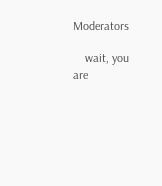Moderators

    wait, you are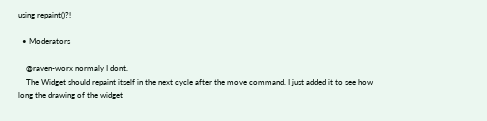using repaint()?!

  • Moderators

    @raven-worx normaly I dont.
    The Widget should repaint itself in the next cycle after the move command. I just added it to see how long the drawing of the widget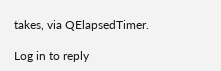takes, via QElapsedTimer.

Log in to reply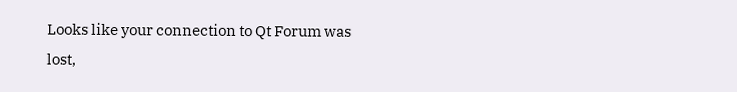Looks like your connection to Qt Forum was lost,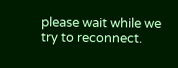please wait while we try to reconnect.